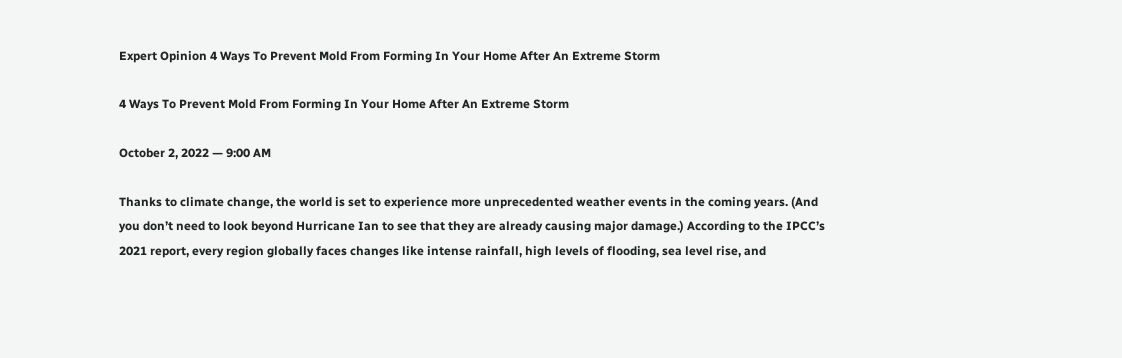Expert Opinion 4 Ways To Prevent Mold From Forming In Your Home After An Extreme Storm

4 Ways To Prevent Mold From Forming In Your Home After An Extreme Storm

October 2, 2022 — 9:00 AM

Thanks to climate change, the world is set to experience more unprecedented weather events in the coming years. (And you don’t need to look beyond Hurricane Ian to see that they are already causing major damage.) According to the IPCC’s 2021 report, every region globally faces changes like intense rainfall, high levels of flooding, sea level rise, and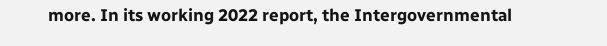more. In its working 2022 report, the Intergovernmental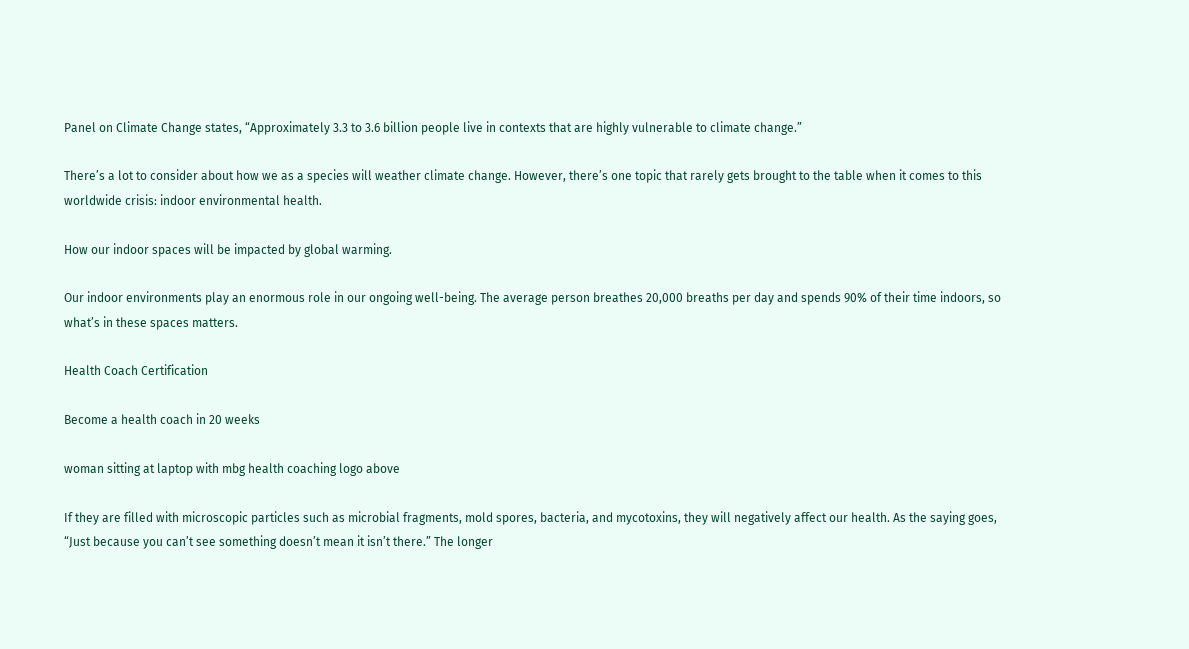Panel on Climate Change states, “Approximately 3.3 to 3.6 billion people live in contexts that are highly vulnerable to climate change.”

There’s a lot to consider about how we as a species will weather climate change. However, there’s one topic that rarely gets brought to the table when it comes to this worldwide crisis: indoor environmental health.

How our indoor spaces will be impacted by global warming.

Our indoor environments play an enormous role in our ongoing well-being. The average person breathes 20,000 breaths per day and spends 90% of their time indoors, so what’s in these spaces matters.

Health Coach Certification

Become a health coach in 20 weeks

woman sitting at laptop with mbg health coaching logo above

If they are filled with microscopic particles such as microbial fragments, mold spores, bacteria, and mycotoxins, they will negatively affect our health. As the saying goes, “Just because you can’t see something doesn’t mean it isn’t there.” The longer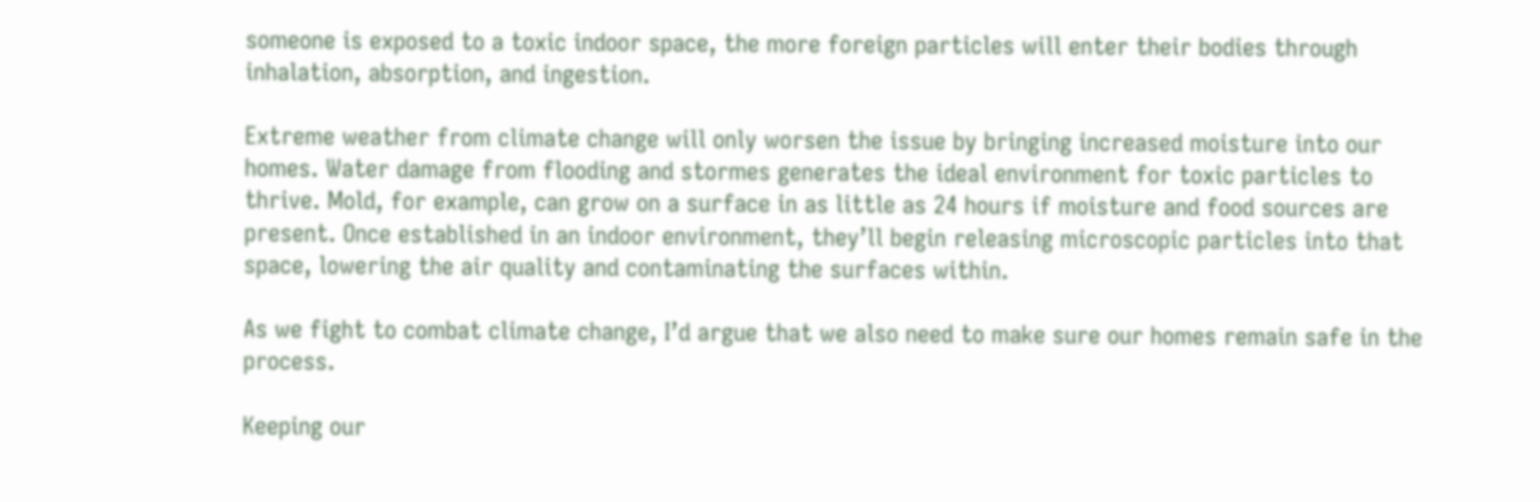someone is exposed to a toxic indoor space, the more foreign particles will enter their bodies through inhalation, absorption, and ingestion.

Extreme weather from climate change will only worsen the issue by bringing increased moisture into our homes. Water damage from flooding and stormes generates the ideal environment for toxic particles to thrive. Mold, for example, can grow on a surface in as little as 24 hours if moisture and food sources are present. Once established in an indoor environment, they’ll begin releasing microscopic particles into that space, lowering the air quality and contaminating the surfaces within.

As we fight to combat climate change, I’d argue that we also need to make sure our homes remain safe in the process.

Keeping our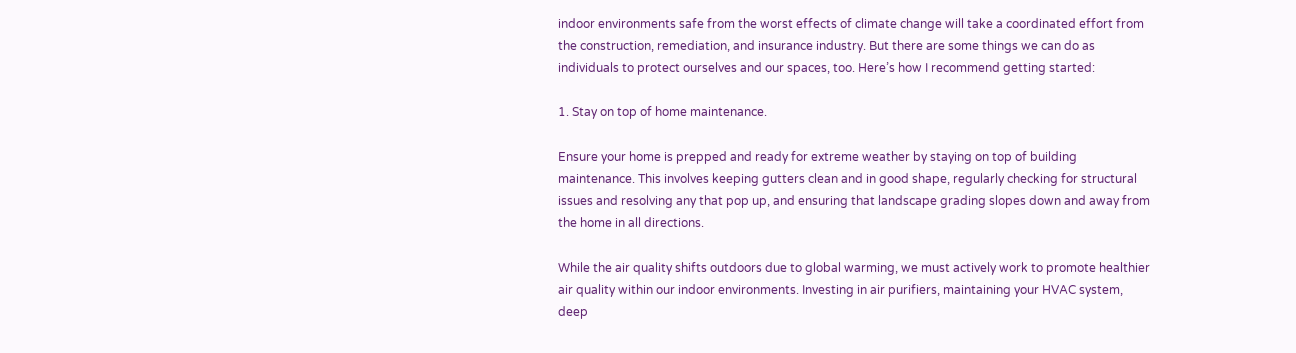indoor environments safe from the worst effects of climate change will take a coordinated effort from the construction, remediation, and insurance industry. But there are some things we can do as individuals to protect ourselves and our spaces, too. Here’s how I recommend getting started:

1. Stay on top of home maintenance.

Ensure your home is prepped and ready for extreme weather by staying on top of building maintenance. This involves keeping gutters clean and in good shape, regularly checking for structural issues and resolving any that pop up, and ensuring that landscape grading slopes down and away from the home in all directions.

While the air quality shifts outdoors due to global warming, we must actively work to promote healthier air quality within our indoor environments. Investing in air purifiers, maintaining your HVAC system, deep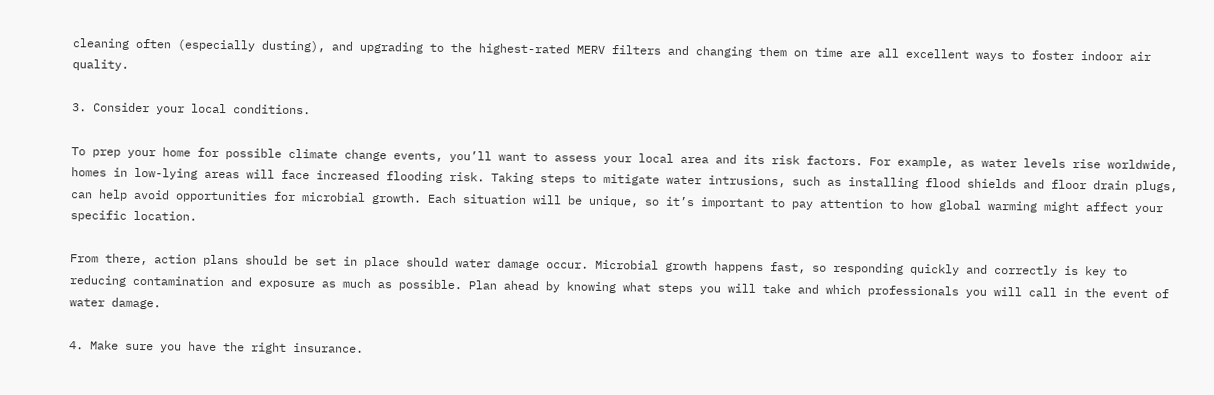cleaning often (especially dusting), and upgrading to the highest-rated MERV filters and changing them on time are all excellent ways to foster indoor air quality.

3. Consider your local conditions.

To prep your home for possible climate change events, you’ll want to assess your local area and its risk factors. For example, as water levels rise worldwide, homes in low-lying areas will face increased flooding risk. Taking steps to mitigate water intrusions, such as installing flood shields and floor drain plugs, can help avoid opportunities for microbial growth. Each situation will be unique, so it’s important to pay attention to how global warming might affect your specific location.

From there, action plans should be set in place should water damage occur. Microbial growth happens fast, so responding quickly and correctly is key to reducing contamination and exposure as much as possible. Plan ahead by knowing what steps you will take and which professionals you will call in the event of water damage.

4. Make sure you have the right insurance.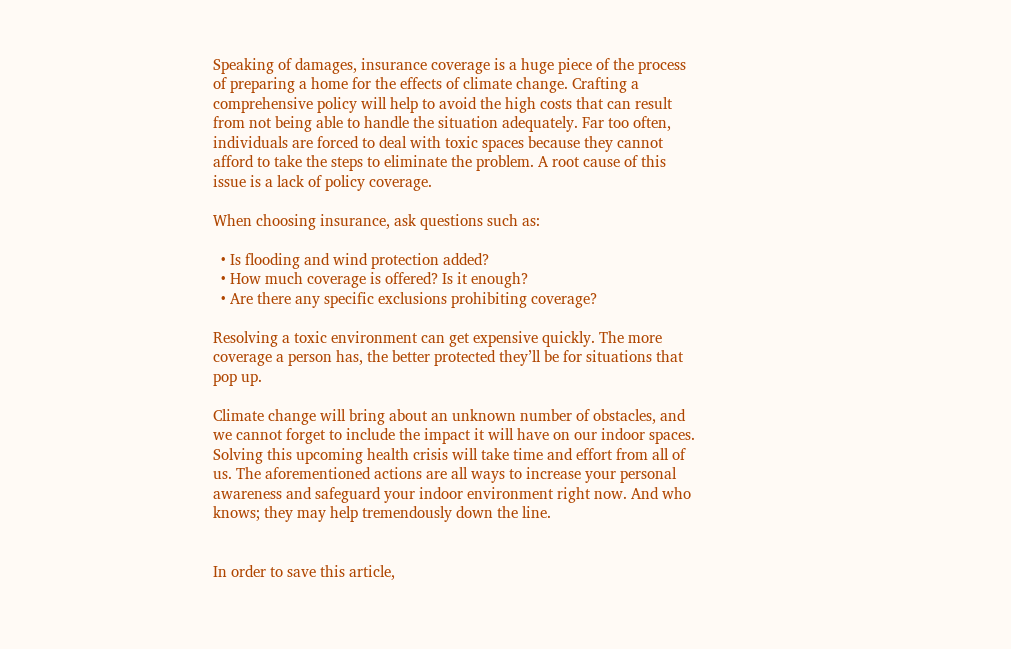Speaking of damages, insurance coverage is a huge piece of the process of preparing a home for the effects of climate change. Crafting a comprehensive policy will help to avoid the high costs that can result from not being able to handle the situation adequately. Far too often, individuals are forced to deal with toxic spaces because they cannot afford to take the steps to eliminate the problem. A root cause of this issue is a lack of policy coverage.

When choosing insurance, ask questions such as:

  • Is flooding and wind protection added?
  • How much coverage is offered? Is it enough?
  • Are there any specific exclusions prohibiting coverage?

Resolving a toxic environment can get expensive quickly. The more coverage a person has, the better protected they’ll be for situations that pop up.

Climate change will bring about an unknown number of obstacles, and we cannot forget to include the impact it will have on our indoor spaces. Solving this upcoming health crisis will take time and effort from all of us. The aforementioned actions are all ways to increase your personal awareness and safeguard your indoor environment right now. And who knows; they may help tremendously down the line.


In order to save this article,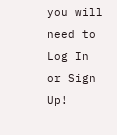you will need to Log In or Sign Up!